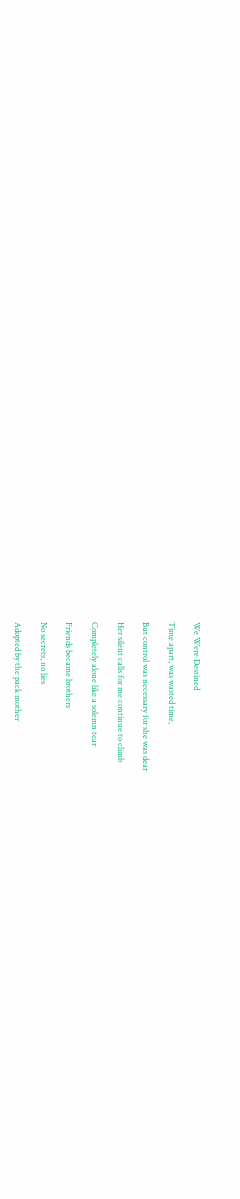We Were Destined

Time apart, was wasted time,

But control was necessary for she was dear

Her silent calls for me continue to climb

Completely alone like a solemn tear

Friends became brothers

No secrets, no lies

Adopted by the pack mother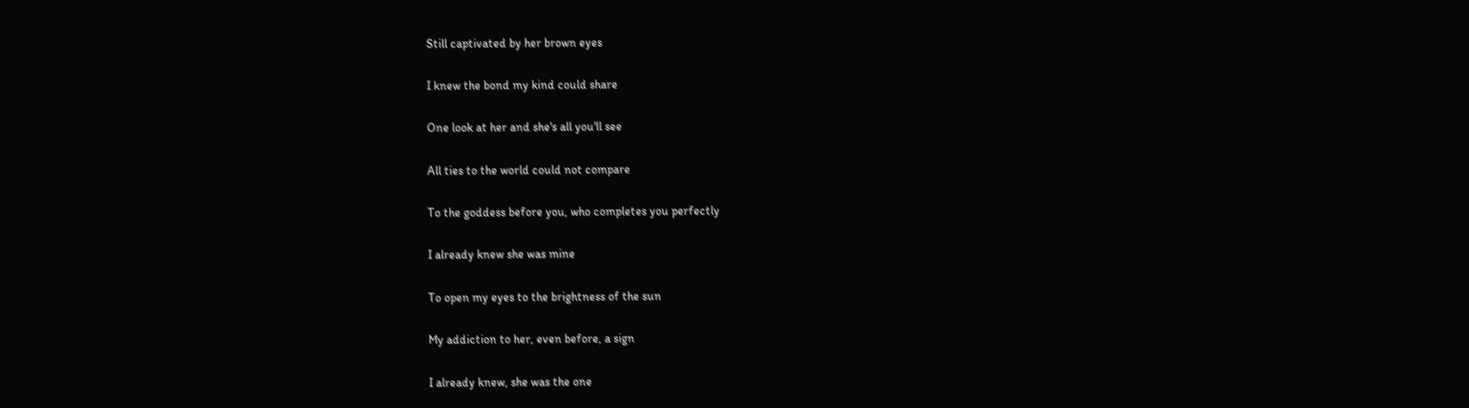Still captivated by her brown eyes

I knew the bond my kind could share

One look at her and she's all you'll see

All ties to the world could not compare

To the goddess before you, who completes you perfectly

I already knew she was mine

To open my eyes to the brightness of the sun

My addiction to her, even before, a sign

I already knew, she was the one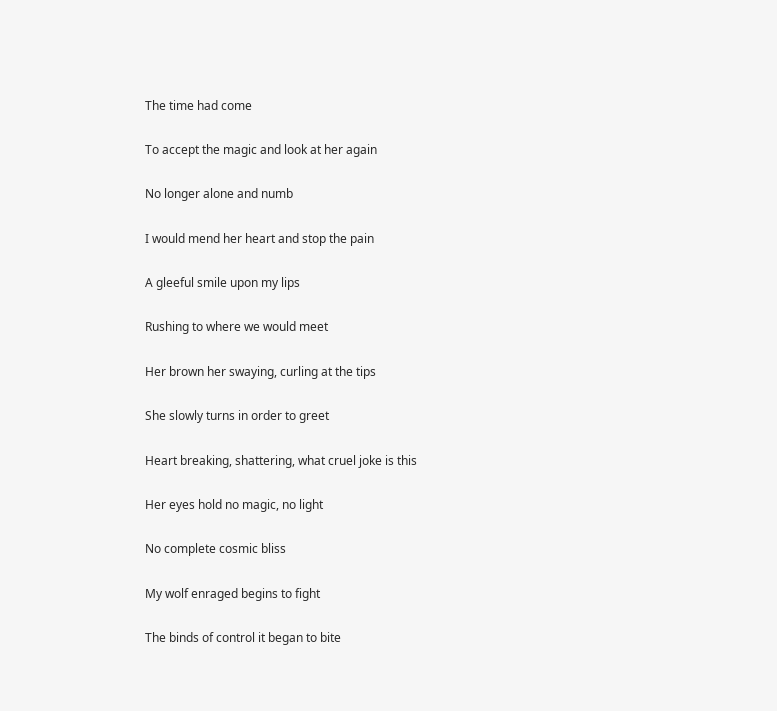The time had come

To accept the magic and look at her again

No longer alone and numb

I would mend her heart and stop the pain

A gleeful smile upon my lips

Rushing to where we would meet

Her brown her swaying, curling at the tips

She slowly turns in order to greet

Heart breaking, shattering, what cruel joke is this

Her eyes hold no magic, no light

No complete cosmic bliss

My wolf enraged begins to fight

The binds of control it began to bite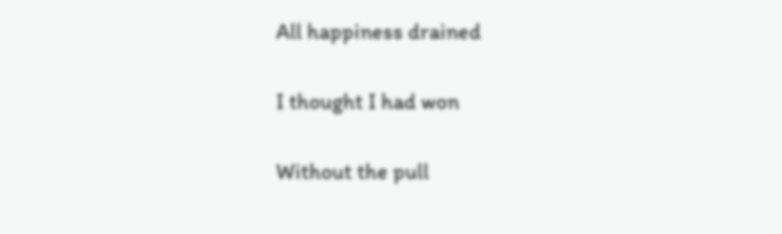All happiness drained

I thought I had won

Without the pull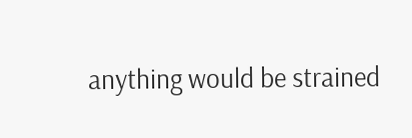anything would be strained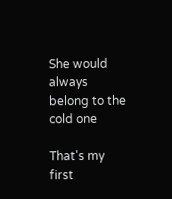She would always belong to the cold one

That's my first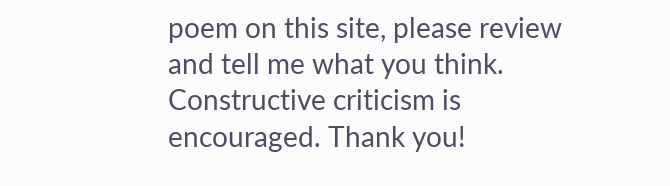poem on this site, please review and tell me what you think. Constructive criticism is encouraged. Thank you!